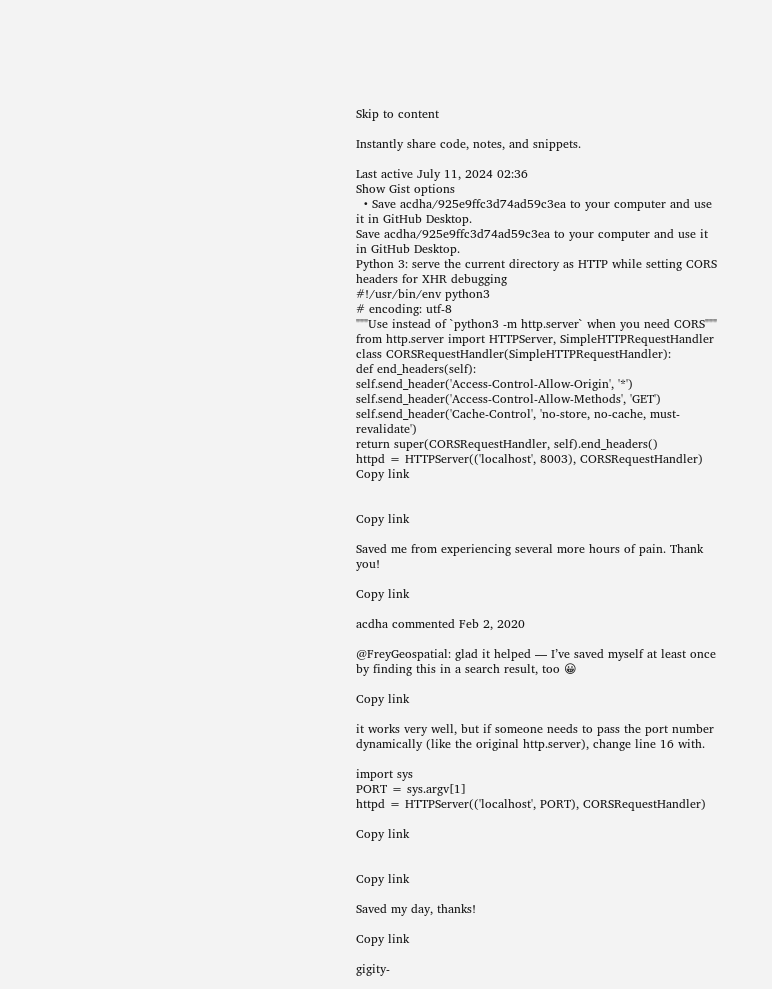Skip to content

Instantly share code, notes, and snippets.

Last active July 11, 2024 02:36
Show Gist options
  • Save acdha/925e9ffc3d74ad59c3ea to your computer and use it in GitHub Desktop.
Save acdha/925e9ffc3d74ad59c3ea to your computer and use it in GitHub Desktop.
Python 3: serve the current directory as HTTP while setting CORS headers for XHR debugging
#!/usr/bin/env python3
# encoding: utf-8
"""Use instead of `python3 -m http.server` when you need CORS"""
from http.server import HTTPServer, SimpleHTTPRequestHandler
class CORSRequestHandler(SimpleHTTPRequestHandler):
def end_headers(self):
self.send_header('Access-Control-Allow-Origin', '*')
self.send_header('Access-Control-Allow-Methods', 'GET')
self.send_header('Cache-Control', 'no-store, no-cache, must-revalidate')
return super(CORSRequestHandler, self).end_headers()
httpd = HTTPServer(('localhost', 8003), CORSRequestHandler)
Copy link


Copy link

Saved me from experiencing several more hours of pain. Thank you!

Copy link

acdha commented Feb 2, 2020

@FreyGeospatial: glad it helped — I’ve saved myself at least once by finding this in a search result, too 😀

Copy link

it works very well, but if someone needs to pass the port number dynamically (like the original http.server), change line 16 with.

import sys
PORT = sys.argv[1]
httpd = HTTPServer(('localhost', PORT), CORSRequestHandler)

Copy link


Copy link

Saved my day, thanks!

Copy link

gigity-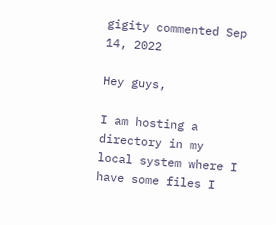gigity commented Sep 14, 2022

Hey guys,

I am hosting a directory in my local system where I have some files I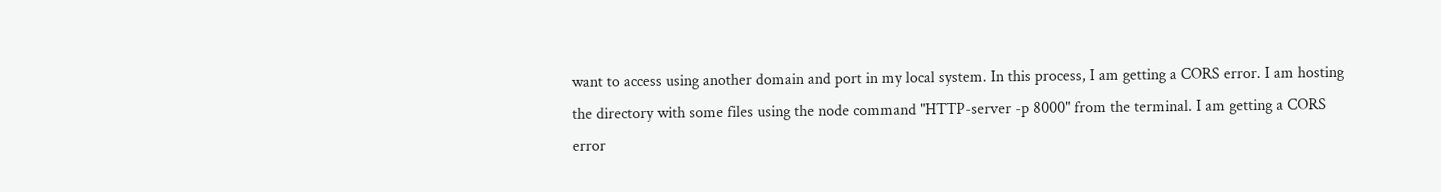want to access using another domain and port in my local system. In this process, I am getting a CORS error. I am hosting the directory with some files using the node command "HTTP-server -p 8000" from the terminal. I am getting a CORS error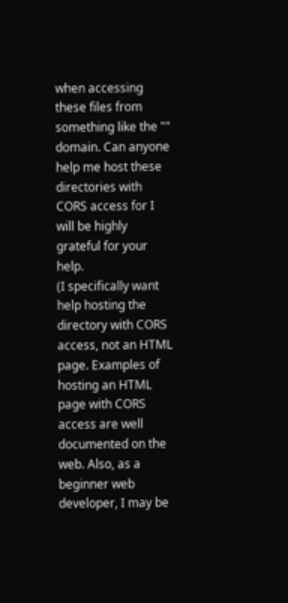when accessing these files from something like the "" domain. Can anyone help me host these directories with CORS access for I will be highly grateful for your help.
(I specifically want help hosting the directory with CORS access, not an HTML page. Examples of hosting an HTML page with CORS access are well documented on the web. Also, as a beginner web developer, I may be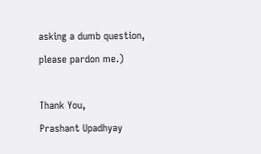asking a dumb question, please pardon me.)

Thank You,
Prashant Upadhyay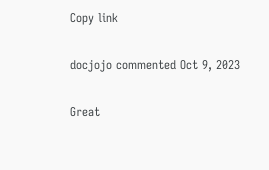Copy link

docjojo commented Oct 9, 2023

Great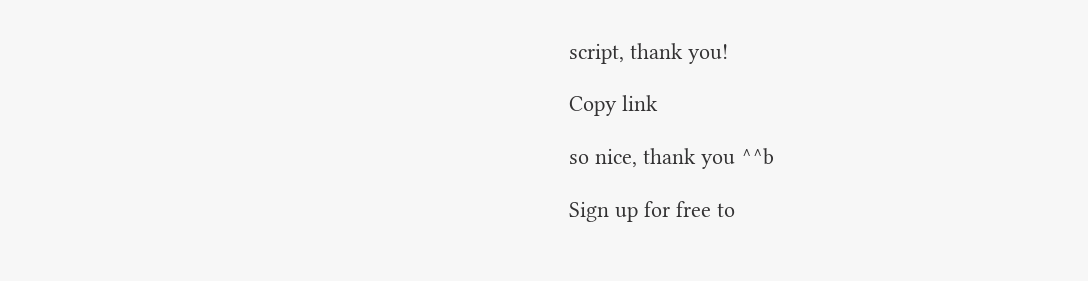script, thank you!

Copy link

so nice, thank you ^^b

Sign up for free to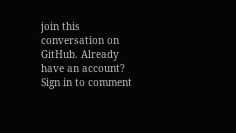join this conversation on GitHub. Already have an account? Sign in to comment